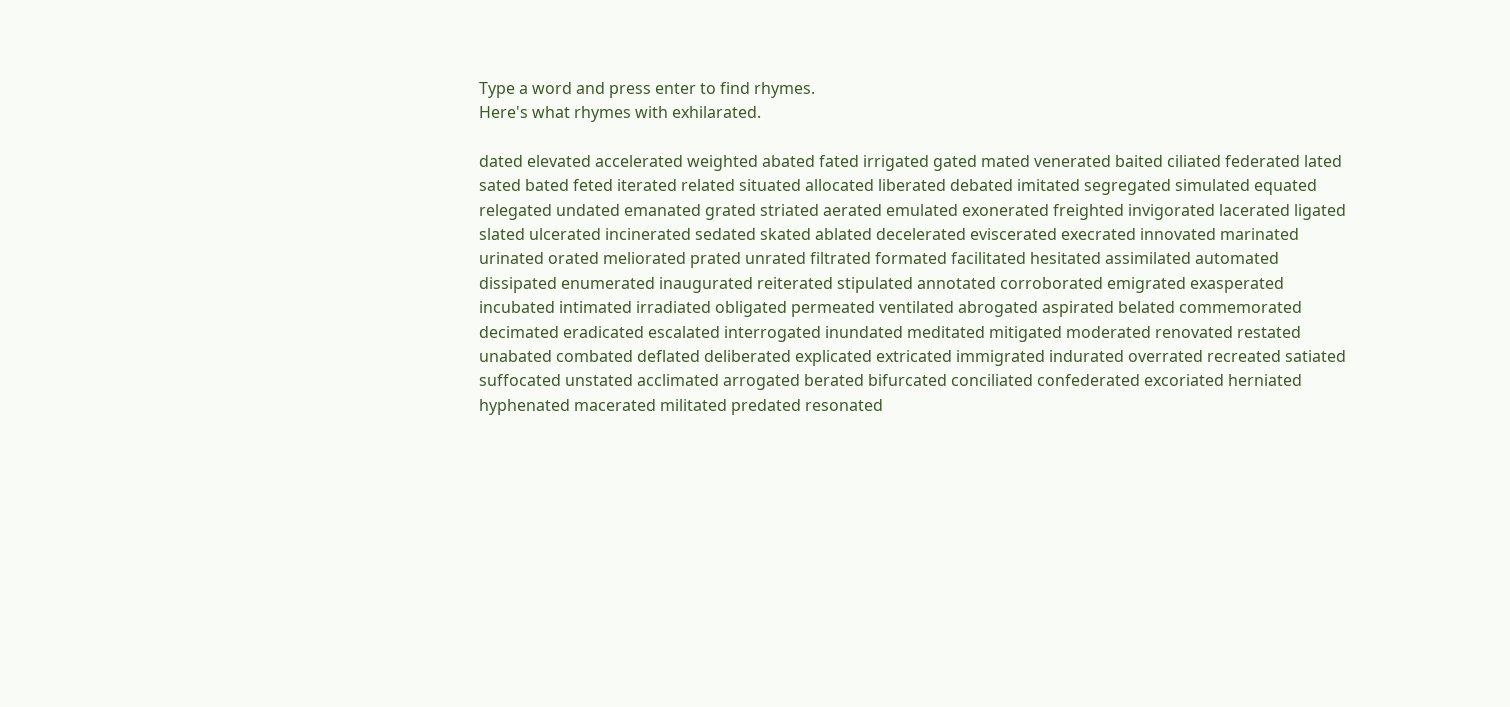Type a word and press enter to find rhymes.
Here's what rhymes with exhilarated.

dated elevated accelerated weighted abated fated irrigated gated mated venerated baited ciliated federated lated sated bated feted iterated related situated allocated liberated debated imitated segregated simulated equated relegated undated emanated grated striated aerated emulated exonerated freighted invigorated lacerated ligated slated ulcerated incinerated sedated skated ablated decelerated eviscerated execrated innovated marinated urinated orated meliorated prated unrated filtrated formated facilitated hesitated assimilated automated dissipated enumerated inaugurated reiterated stipulated annotated corroborated emigrated exasperated incubated intimated irradiated obligated permeated ventilated abrogated aspirated belated commemorated decimated eradicated escalated interrogated inundated meditated mitigated moderated renovated restated unabated combated deflated deliberated explicated extricated immigrated indurated overrated recreated satiated suffocated unstated acclimated arrogated berated bifurcated conciliated confederated excoriated herniated hyphenated macerated militated predated resonated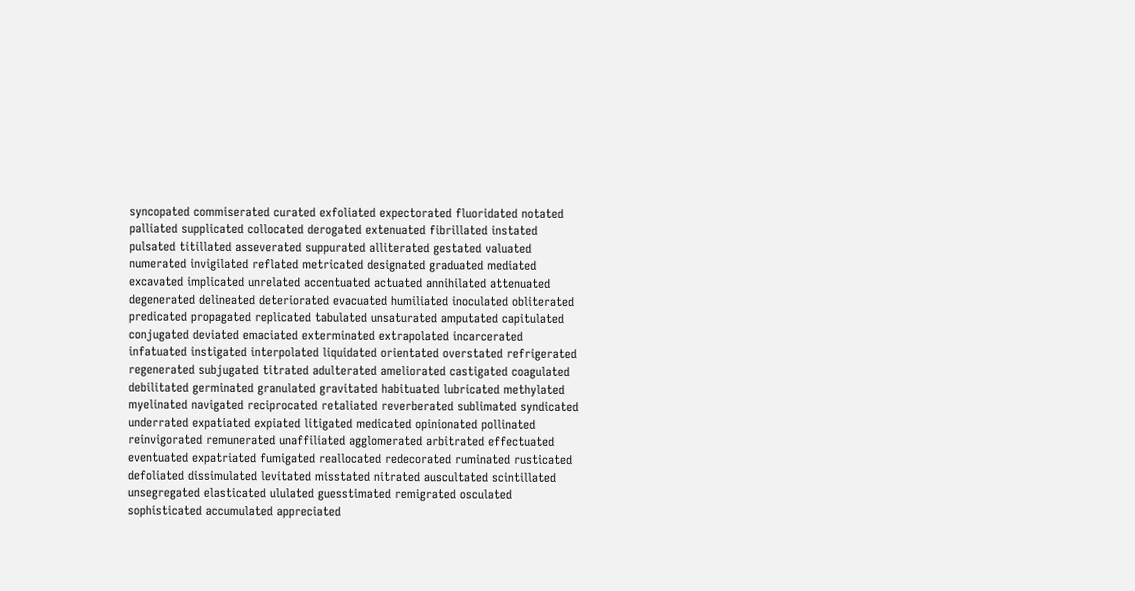syncopated commiserated curated exfoliated expectorated fluoridated notated palliated supplicated collocated derogated extenuated fibrillated instated pulsated titillated asseverated suppurated alliterated gestated valuated numerated invigilated reflated metricated designated graduated mediated excavated implicated unrelated accentuated actuated annihilated attenuated degenerated delineated deteriorated evacuated humiliated inoculated obliterated predicated propagated replicated tabulated unsaturated amputated capitulated conjugated deviated emaciated exterminated extrapolated incarcerated infatuated instigated interpolated liquidated orientated overstated refrigerated regenerated subjugated titrated adulterated ameliorated castigated coagulated debilitated germinated granulated gravitated habituated lubricated methylated myelinated navigated reciprocated retaliated reverberated sublimated syndicated underrated expatiated expiated litigated medicated opinionated pollinated reinvigorated remunerated unaffiliated agglomerated arbitrated effectuated eventuated expatriated fumigated reallocated redecorated ruminated rusticated defoliated dissimulated levitated misstated nitrated auscultated scintillated unsegregated elasticated ululated guesstimated remigrated osculated sophisticated accumulated appreciated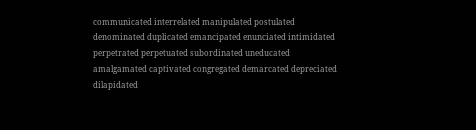communicated interrelated manipulated postulated denominated duplicated emancipated enunciated intimidated perpetrated perpetuated subordinated uneducated amalgamated captivated congregated demarcated depreciated dilapidated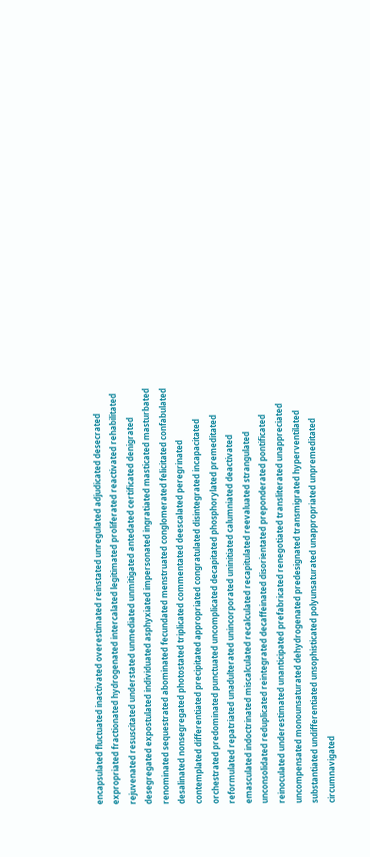encapsulated fluctuated inactivated overestimated reinstated unregulated adjudicated desecrated expropriated fractionated hydrogenated intercalated legitimated proliferated reactivated rehabilitated rejuvenated resuscitated understated unmediated unmitigated antedated certificated denigrated desegregated expostulated individuated asphyxiated impersonated ingratiated masticated masturbated renominated sequestrated abominated fecundated menstruated conglomerated felicitated confabulated desalinated nonsegregated photostated triplicated commentated deescalated peregrinated contemplated differentiated precipitated appropriated congratulated disintegrated incapacitated orchestrated predominated punctuated uncomplicated decapitated phosphorylated premeditated reformulated repatriated unadulterated unincorporated uninitiated calumniated deactivated emasculated indoctrinated miscalculated recalculated recapitulated reevaluated strangulated unconsolidated reduplicated reintegrated decaffeinated disorientated preponderated pontificated reinoculated underestimated unanticipated prefabricated renegotiated transliterated unappreciated uncompensated monounsaturated dehydrogenated predesignated transmigrated hyperventilated substantiated undifferentiated unsophisticated polyunsaturated unappropriated unpremeditated circumnavigated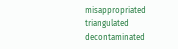misappropriated triangulated decontaminated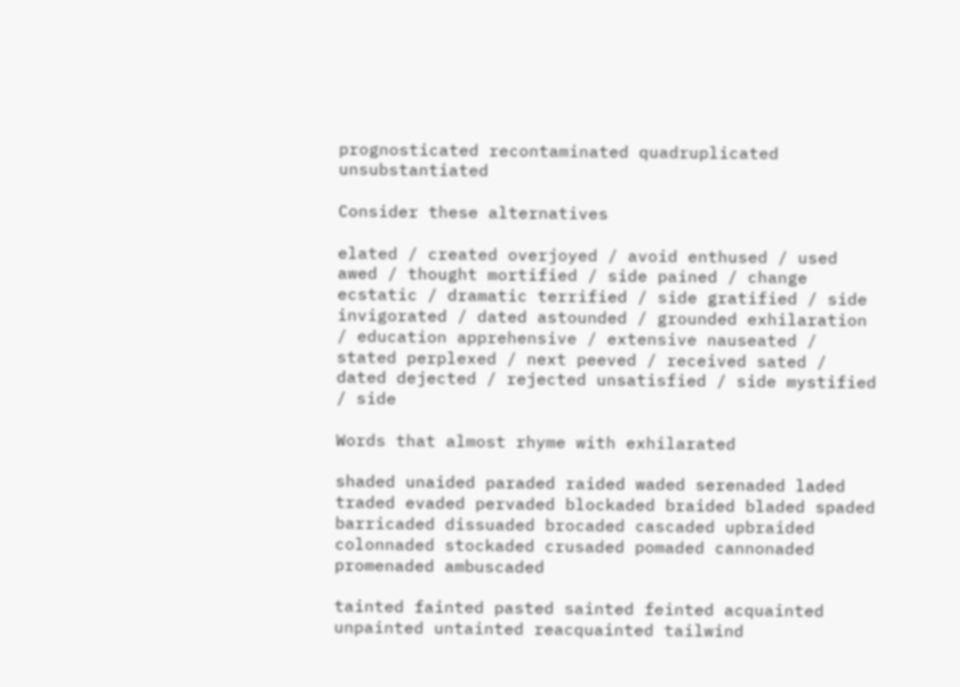prognosticated recontaminated quadruplicated unsubstantiated

Consider these alternatives

elated / created overjoyed / avoid enthused / used awed / thought mortified / side pained / change ecstatic / dramatic terrified / side gratified / side invigorated / dated astounded / grounded exhilaration / education apprehensive / extensive nauseated / stated perplexed / next peeved / received sated / dated dejected / rejected unsatisfied / side mystified / side

Words that almost rhyme with exhilarated

shaded unaided paraded raided waded serenaded laded traded evaded pervaded blockaded braided bladed spaded barricaded dissuaded brocaded cascaded upbraided colonnaded stockaded crusaded pomaded cannonaded promenaded ambuscaded

tainted fainted pasted sainted feinted acquainted unpainted untainted reacquainted tailwind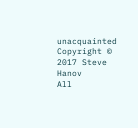unacquainted
Copyright © 2017 Steve Hanov
All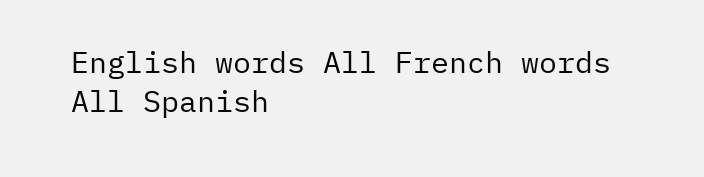English words All French words All Spanish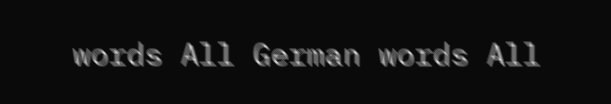words All German words All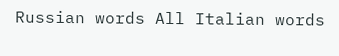Russian words All Italian words